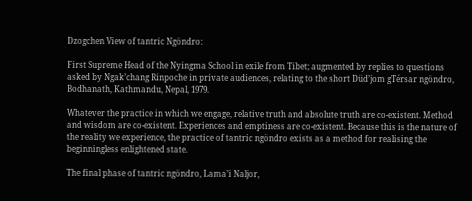Dzogchen View of tantric Ngöndro:

First Supreme Head of the Nyingma School in exile from Tibet; augmented by replies to questions asked by Ngak’chang Rinpoche in private audiences, relating to the short Düd’jom gTérsar ngöndro, Bodhanath, Kathmandu, Nepal, 1979.

Whatever the practice in which we engage, relative truth and absolute truth are co-existent. Method and wisdom are co-existent. Experiences and emptiness are co-existent. Because this is the nature of the reality we experience, the practice of tantric ngöndro exists as a method for realising the beginningless enlightened state.

The final phase of tantric ngöndro, Lama’i Naljor,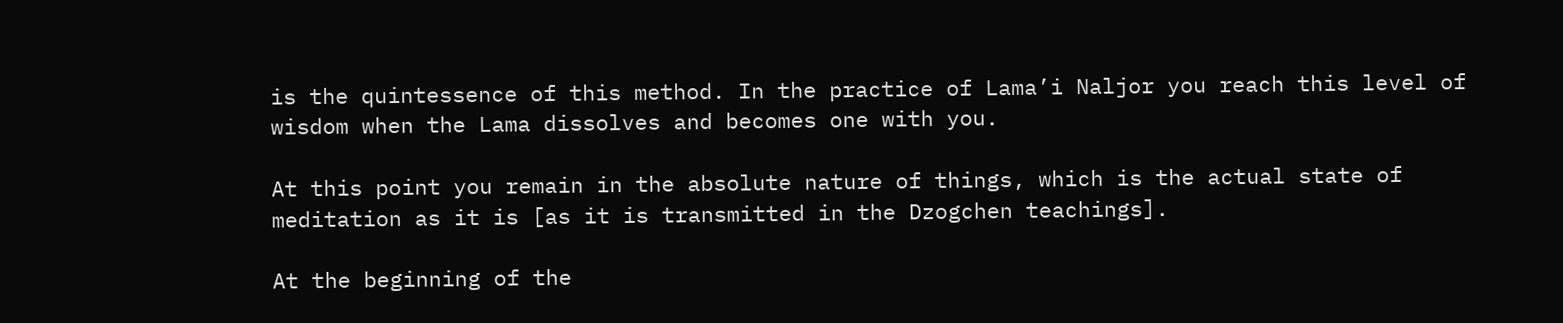is the quintessence of this method. In the practice of Lama’i Naljor you reach this level of wisdom when the Lama dissolves and becomes one with you.

At this point you remain in the absolute nature of things, which is the actual state of meditation as it is [as it is transmitted in the Dzogchen teachings].

At the beginning of the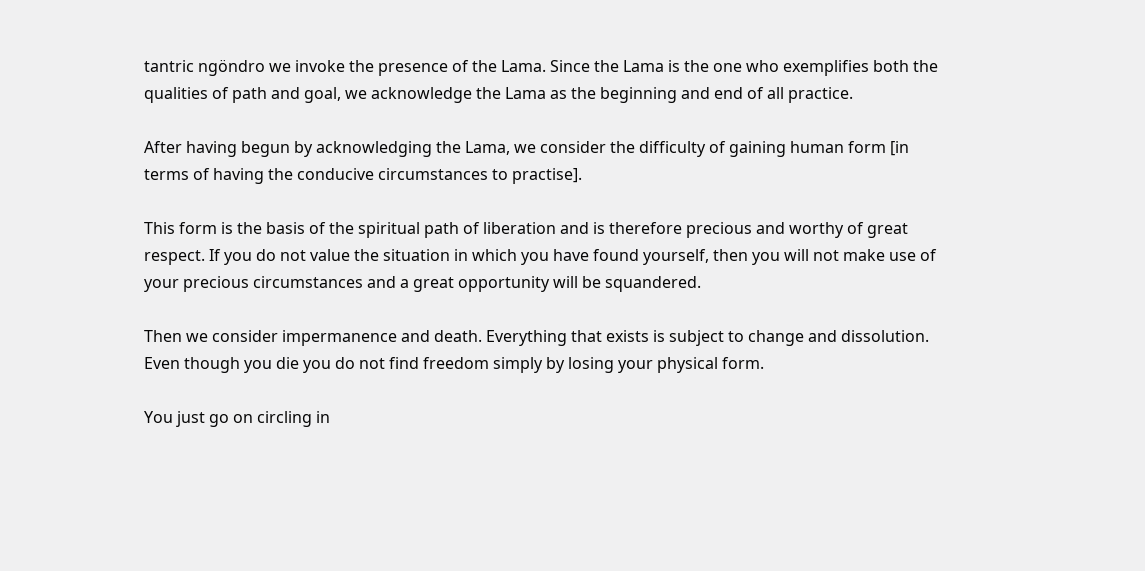tantric ngöndro we invoke the presence of the Lama. Since the Lama is the one who exemplifies both the qualities of path and goal, we acknowledge the Lama as the beginning and end of all practice.

After having begun by acknowledging the Lama, we consider the difficulty of gaining human form [in terms of having the conducive circumstances to practise].

This form is the basis of the spiritual path of liberation and is therefore precious and worthy of great respect. If you do not value the situation in which you have found yourself, then you will not make use of your precious circumstances and a great opportunity will be squandered.

Then we consider impermanence and death. Everything that exists is subject to change and dissolution. Even though you die you do not find freedom simply by losing your physical form.

You just go on circling in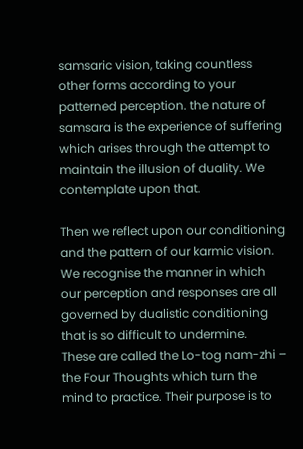samsaric vision, taking countless other forms according to your patterned perception. the nature of samsara is the experience of suffering which arises through the attempt to maintain the illusion of duality. We contemplate upon that.

Then we reflect upon our conditioning and the pattern of our karmic vision. We recognise the manner in which our perception and responses are all governed by dualistic conditioning that is so difficult to undermine.
These are called the Lo-tog nam-zhi – the Four Thoughts which turn the mind to practice. Their purpose is to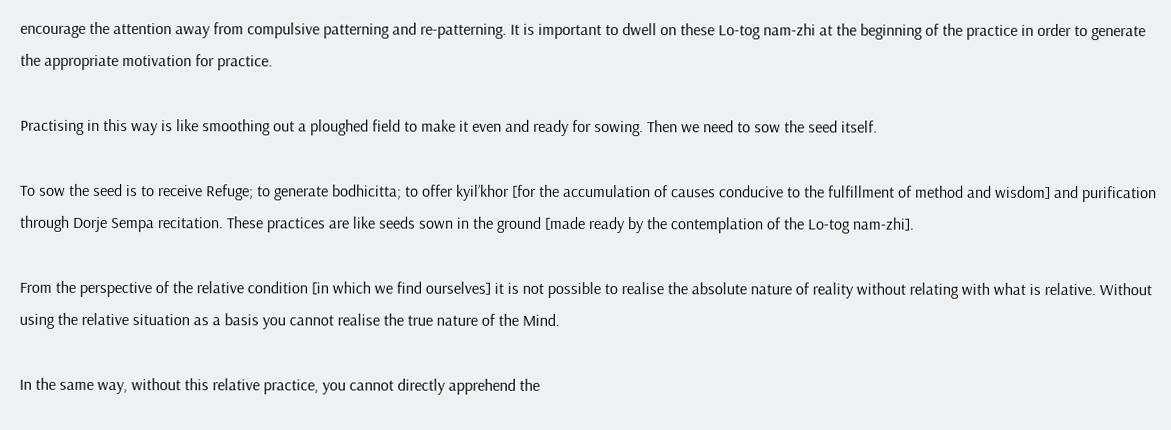encourage the attention away from compulsive patterning and re-patterning. It is important to dwell on these Lo-tog nam-zhi at the beginning of the practice in order to generate the appropriate motivation for practice.

Practising in this way is like smoothing out a ploughed field to make it even and ready for sowing. Then we need to sow the seed itself.

To sow the seed is to receive Refuge; to generate bodhicitta; to offer kyil’khor [for the accumulation of causes conducive to the fulfillment of method and wisdom] and purification through Dorje Sempa recitation. These practices are like seeds sown in the ground [made ready by the contemplation of the Lo-tog nam-zhi].

From the perspective of the relative condition [in which we find ourselves] it is not possible to realise the absolute nature of reality without relating with what is relative. Without using the relative situation as a basis you cannot realise the true nature of the Mind.

In the same way, without this relative practice, you cannot directly apprehend the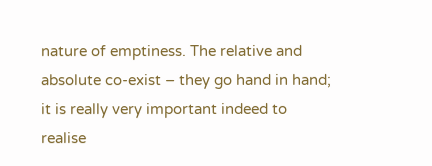nature of emptiness. The relative and absolute co-exist – they go hand in hand; it is really very important indeed to realise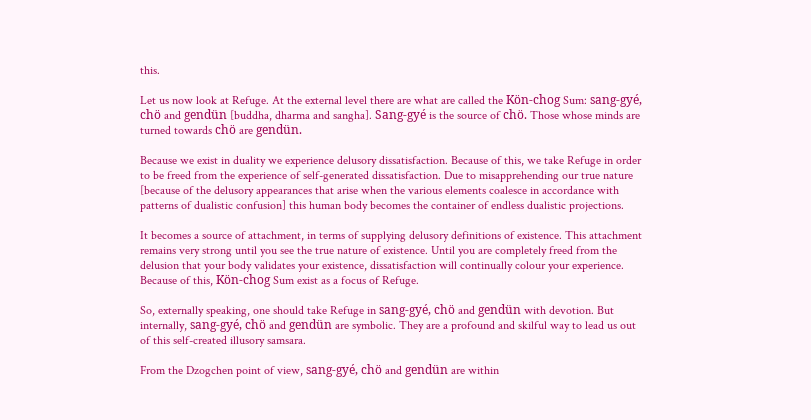this.

Let us now look at Refuge. At the external level there are what are called the Kön-chog Sum: sang-gyé, chö and gendün [buddha, dharma and sangha]. Sang-gyé is the source of chö. Those whose minds are turned towards chö are gendün.

Because we exist in duality we experience delusory dissatisfaction. Because of this, we take Refuge in order to be freed from the experience of self-generated dissatisfaction. Due to misapprehending our true nature [because of the delusory appearances that arise when the various elements coalesce in accordance with patterns of dualistic confusion] this human body becomes the container of endless dualistic projections.

It becomes a source of attachment, in terms of supplying delusory definitions of existence. This attachment remains very strong until you see the true nature of existence. Until you are completely freed from the delusion that your body validates your existence, dissatisfaction will continually colour your experience. Because of this, Kön-chog Sum exist as a focus of Refuge.

So, externally speaking, one should take Refuge in sang-gyé, chö and gendün with devotion. But internally, sang-gyé, chö and gendün are symbolic. They are a profound and skilful way to lead us out of this self-created illusory samsara.

From the Dzogchen point of view, sang-gyé, chö and gendün are within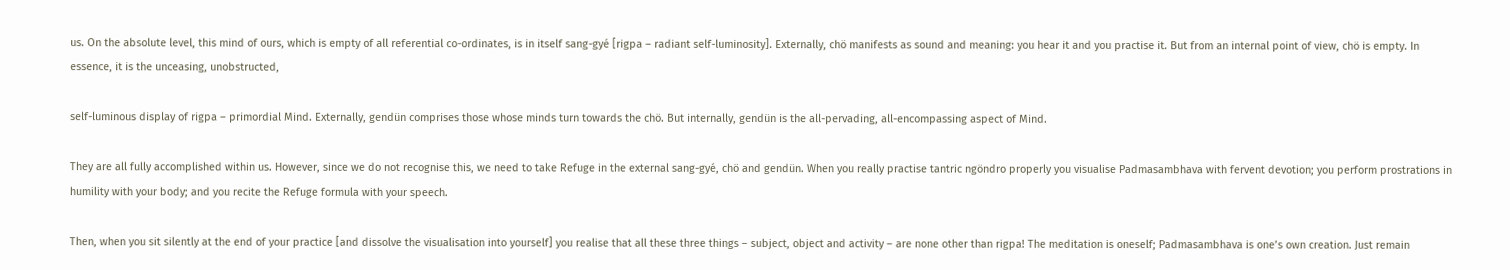us. On the absolute level, this mind of ours, which is empty of all referential co-ordinates, is in itself sang-gyé [rigpa – radiant self-luminosity]. Externally, chö manifests as sound and meaning: you hear it and you practise it. But from an internal point of view, chö is empty. In essence, it is the unceasing, unobstructed,

self-luminous display of rigpa – primordial Mind. Externally, gendün comprises those whose minds turn towards the chö. But internally, gendün is the all-pervading, all-encompassing aspect of Mind.

They are all fully accomplished within us. However, since we do not recognise this, we need to take Refuge in the external sang-gyé, chö and gendün. When you really practise tantric ngöndro properly you visualise Padmasambhava with fervent devotion; you perform prostrations in humility with your body; and you recite the Refuge formula with your speech.

Then, when you sit silently at the end of your practice [and dissolve the visualisation into yourself] you realise that all these three things – subject, object and activity – are none other than rigpa! The meditation is oneself; Padmasambhava is one’s own creation. Just remain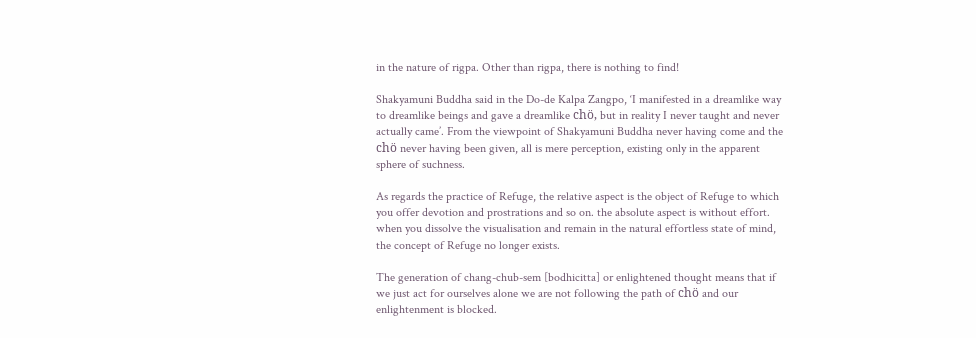in the nature of rigpa. Other than rigpa, there is nothing to find!

Shakyamuni Buddha said in the Do-de Kalpa Zangpo, ‘I manifested in a dreamlike way to dreamlike beings and gave a dreamlike chö, but in reality I never taught and never actually came’. From the viewpoint of Shakyamuni Buddha never having come and the chö never having been given, all is mere perception, existing only in the apparent sphere of suchness.

As regards the practice of Refuge, the relative aspect is the object of Refuge to which you offer devotion and prostrations and so on. the absolute aspect is without effort. when you dissolve the visualisation and remain in the natural effortless state of mind, the concept of Refuge no longer exists.

The generation of chang-chub-sem [bodhicitta] or enlightened thought means that if we just act for ourselves alone we are not following the path of chö and our enlightenment is blocked.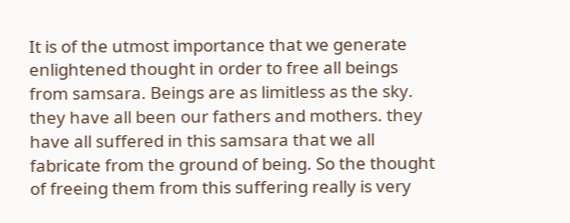It is of the utmost importance that we generate enlightened thought in order to free all beings from samsara. Beings are as limitless as the sky. they have all been our fathers and mothers. they have all suffered in this samsara that we all fabricate from the ground of being. So the thought of freeing them from this suffering really is very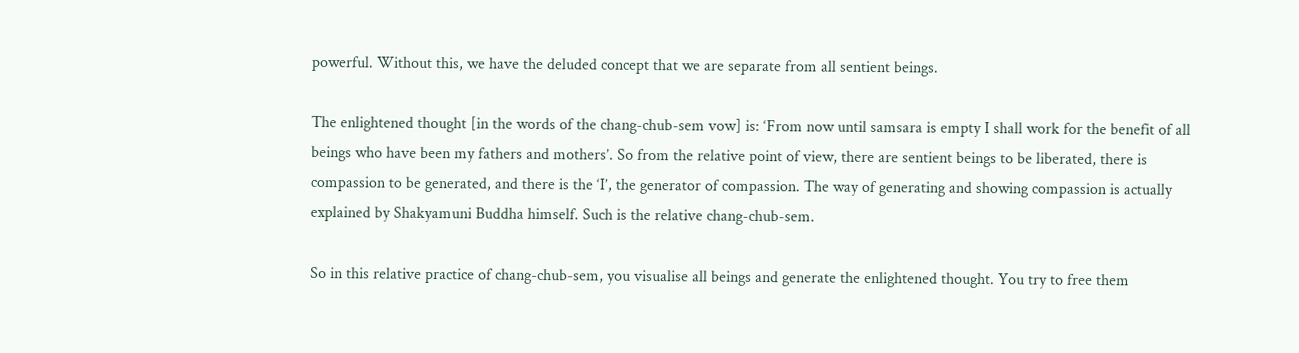powerful. Without this, we have the deluded concept that we are separate from all sentient beings.

The enlightened thought [in the words of the chang-chub-sem vow] is: ‘From now until samsara is empty I shall work for the benefit of all beings who have been my fathers and mothers’. So from the relative point of view, there are sentient beings to be liberated, there is compassion to be generated, and there is the ‘I’, the generator of compassion. The way of generating and showing compassion is actually explained by Shakyamuni Buddha himself. Such is the relative chang-chub-sem.

So in this relative practice of chang-chub-sem, you visualise all beings and generate the enlightened thought. You try to free them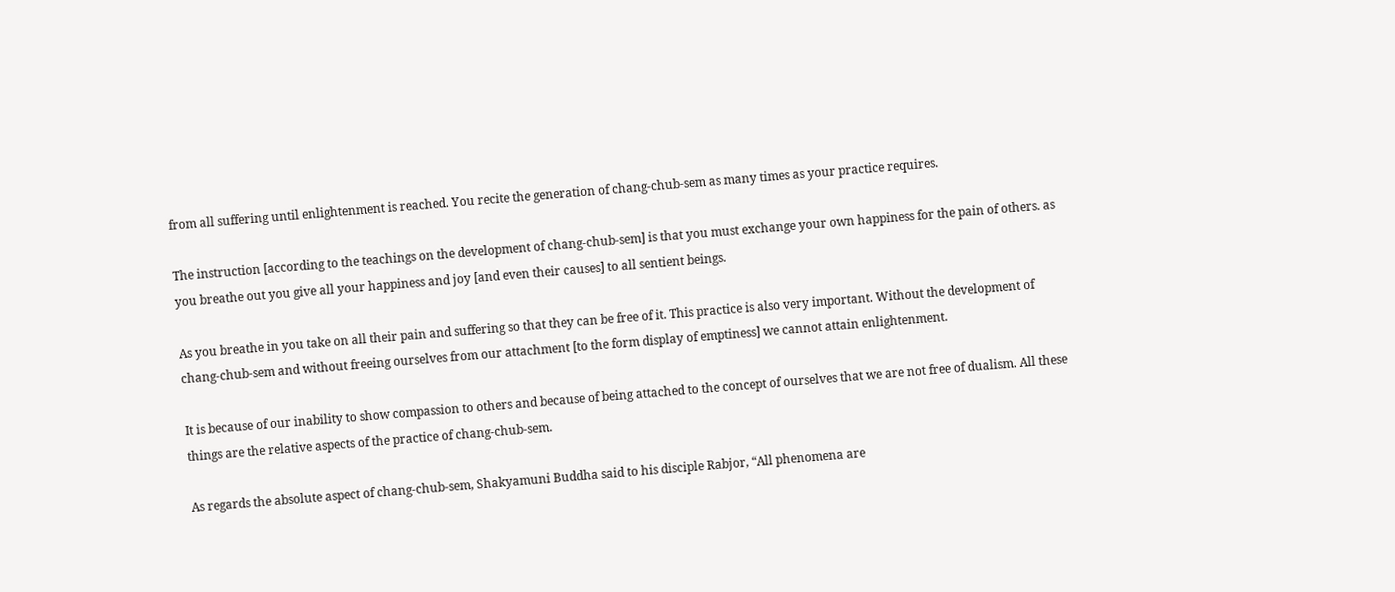from all suffering until enlightenment is reached. You recite the generation of chang-chub-sem as many times as your practice requires.

The instruction [according to the teachings on the development of chang-chub-sem] is that you must exchange your own happiness for the pain of others. as you breathe out you give all your happiness and joy [and even their causes] to all sentient beings.

As you breathe in you take on all their pain and suffering so that they can be free of it. This practice is also very important. Without the development of chang-chub-sem and without freeing ourselves from our attachment [to the form display of emptiness] we cannot attain enlightenment.

It is because of our inability to show compassion to others and because of being attached to the concept of ourselves that we are not free of dualism. All these things are the relative aspects of the practice of chang-chub-sem.

As regards the absolute aspect of chang-chub-sem, Shakyamuni Buddha said to his disciple Rabjor, “All phenomena are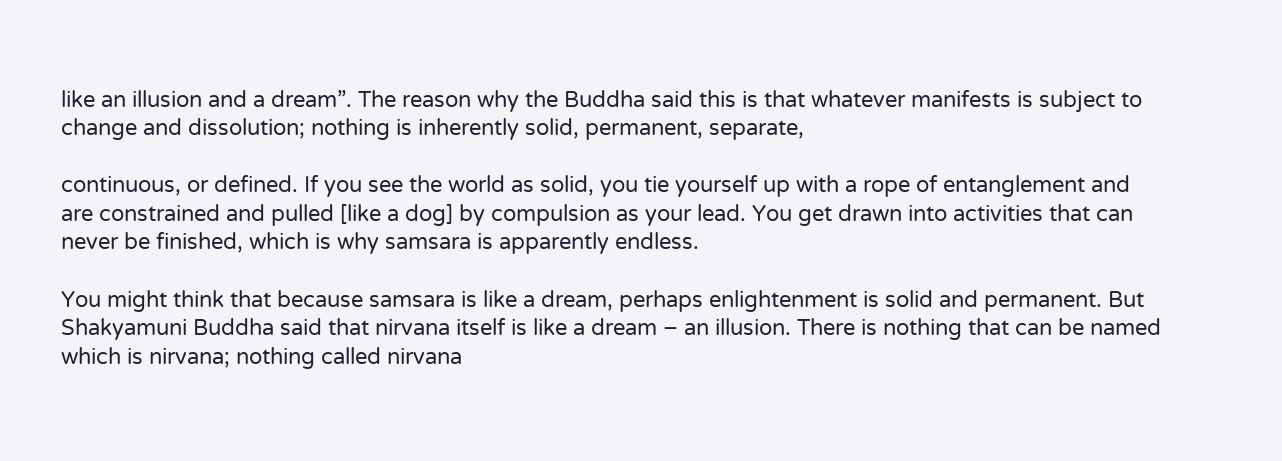like an illusion and a dream”. The reason why the Buddha said this is that whatever manifests is subject to change and dissolution; nothing is inherently solid, permanent, separate,

continuous, or defined. If you see the world as solid, you tie yourself up with a rope of entanglement and are constrained and pulled [like a dog] by compulsion as your lead. You get drawn into activities that can never be finished, which is why samsara is apparently endless.

You might think that because samsara is like a dream, perhaps enlightenment is solid and permanent. But Shakyamuni Buddha said that nirvana itself is like a dream – an illusion. There is nothing that can be named which is nirvana; nothing called nirvana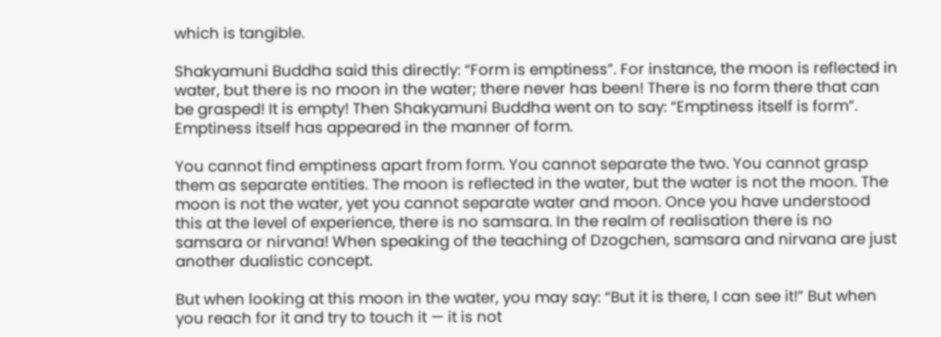which is tangible.

Shakyamuni Buddha said this directly: “Form is emptiness”. For instance, the moon is reflected in water, but there is no moon in the water; there never has been! There is no form there that can be grasped! It is empty! Then Shakyamuni Buddha went on to say: “Emptiness itself is form”. Emptiness itself has appeared in the manner of form.

You cannot find emptiness apart from form. You cannot separate the two. You cannot grasp them as separate entities. The moon is reflected in the water, but the water is not the moon. The moon is not the water, yet you cannot separate water and moon. Once you have understood this at the level of experience, there is no samsara. In the realm of realisation there is no samsara or nirvana! When speaking of the teaching of Dzogchen, samsara and nirvana are just another dualistic concept.

But when looking at this moon in the water, you may say: “But it is there, I can see it!” But when you reach for it and try to touch it — it is not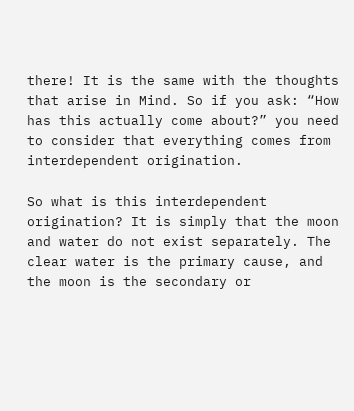there! It is the same with the thoughts that arise in Mind. So if you ask: “How has this actually come about?” you need to consider that everything comes from interdependent origination.

So what is this interdependent origination? It is simply that the moon and water do not exist separately. The clear water is the primary cause, and the moon is the secondary or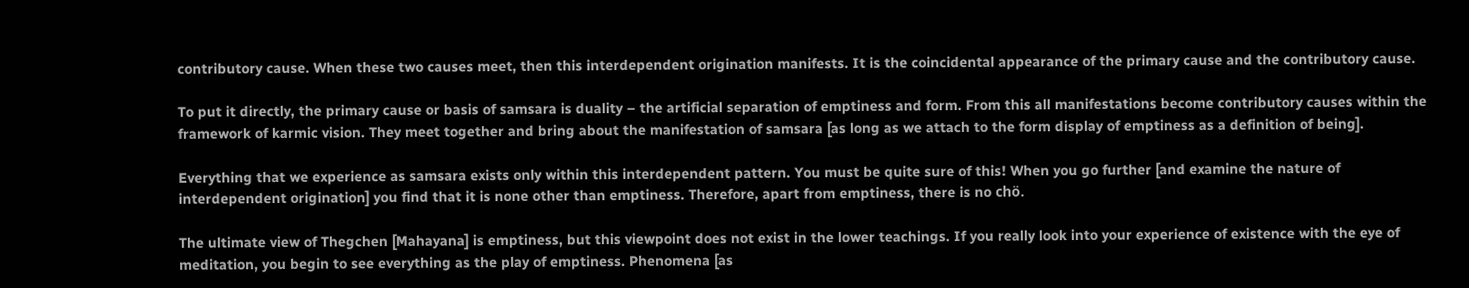contributory cause. When these two causes meet, then this interdependent origination manifests. It is the coincidental appearance of the primary cause and the contributory cause.

To put it directly, the primary cause or basis of samsara is duality – the artificial separation of emptiness and form. From this all manifestations become contributory causes within the framework of karmic vision. They meet together and bring about the manifestation of samsara [as long as we attach to the form display of emptiness as a definition of being].

Everything that we experience as samsara exists only within this interdependent pattern. You must be quite sure of this! When you go further [and examine the nature of interdependent origination] you find that it is none other than emptiness. Therefore, apart from emptiness, there is no chö.

The ultimate view of Thegchen [Mahayana] is emptiness, but this viewpoint does not exist in the lower teachings. If you really look into your experience of existence with the eye of meditation, you begin to see everything as the play of emptiness. Phenomena [as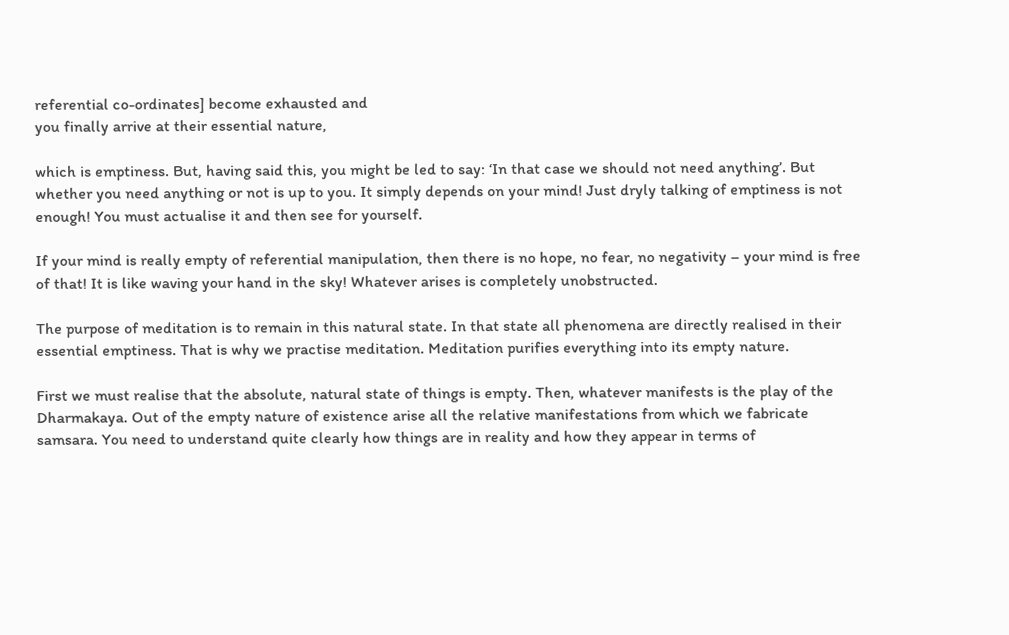referential co-ordinates] become exhausted and
you finally arrive at their essential nature,

which is emptiness. But, having said this, you might be led to say: ‘In that case we should not need anything’. But whether you need anything or not is up to you. It simply depends on your mind! Just dryly talking of emptiness is not enough! You must actualise it and then see for yourself.

If your mind is really empty of referential manipulation, then there is no hope, no fear, no negativity – your mind is free of that! It is like waving your hand in the sky! Whatever arises is completely unobstructed.

The purpose of meditation is to remain in this natural state. In that state all phenomena are directly realised in their essential emptiness. That is why we practise meditation. Meditation purifies everything into its empty nature.

First we must realise that the absolute, natural state of things is empty. Then, whatever manifests is the play of the Dharmakaya. Out of the empty nature of existence arise all the relative manifestations from which we fabricate samsara. You need to understand quite clearly how things are in reality and how they appear in terms of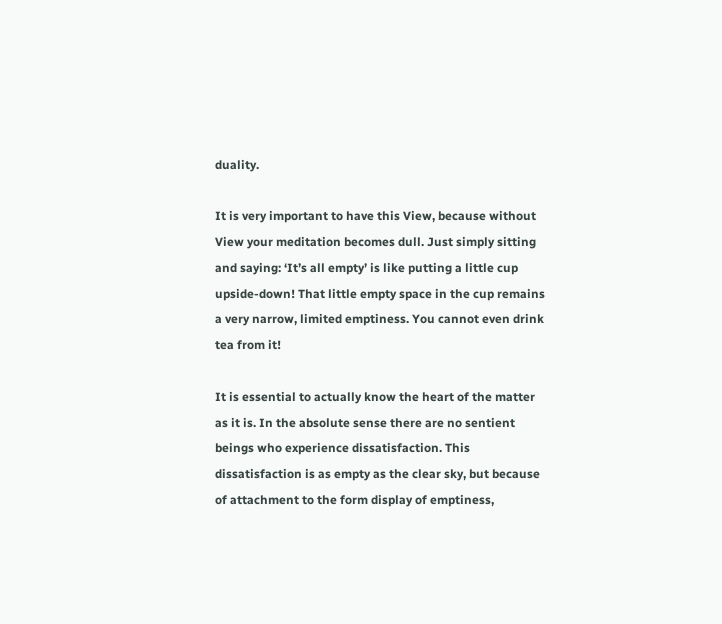duality.

It is very important to have this View, because without View your meditation becomes dull. Just simply sitting and saying: ‘It’s all empty’ is like putting a little cup upside-down! That little empty space in the cup remains a very narrow, limited emptiness. You cannot even drink tea from it!

It is essential to actually know the heart of the matter as it is. In the absolute sense there are no sentient beings who experience dissatisfaction. This dissatisfaction is as empty as the clear sky, but because of attachment to the form display of emptiness,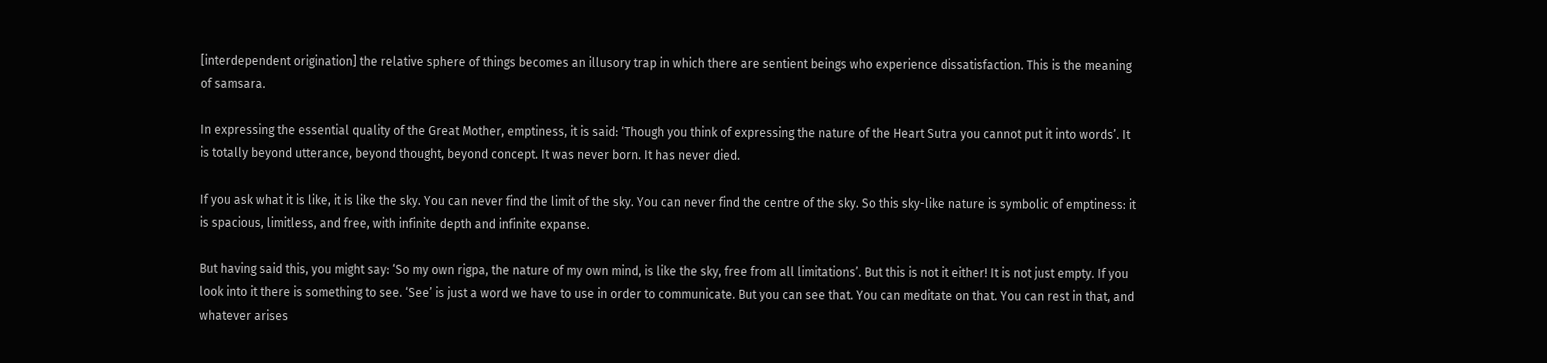[interdependent origination] the relative sphere of things becomes an illusory trap in which there are sentient beings who experience dissatisfaction. This is the meaning of samsara.

In expressing the essential quality of the Great Mother, emptiness, it is said: ‘Though you think of expressing the nature of the Heart Sutra you cannot put it into words’. It is totally beyond utterance, beyond thought, beyond concept. It was never born. It has never died.

If you ask what it is like, it is like the sky. You can never find the limit of the sky. You can never find the centre of the sky. So this sky-like nature is symbolic of emptiness: it is spacious, limitless, and free, with infinite depth and infinite expanse.

But having said this, you might say: ‘So my own rigpa, the nature of my own mind, is like the sky, free from all limitations’. But this is not it either! It is not just empty. If you look into it there is something to see. ‘See’ is just a word we have to use in order to communicate. But you can see that. You can meditate on that. You can rest in that, and whatever arises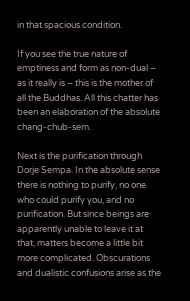in that spacious condition.

If you see the true nature of emptiness and form as non-dual – as it really is – this is the mother of all the Buddhas. All this chatter has been an elaboration of the absolute chang-chub-sem.

Next is the purification through Dorje Sempa. In the absolute sense there is nothing to purify, no one who could purify you, and no purification. But since beings are apparently unable to leave it at that, matters become a little bit more complicated. Obscurations and dualistic confusions arise as the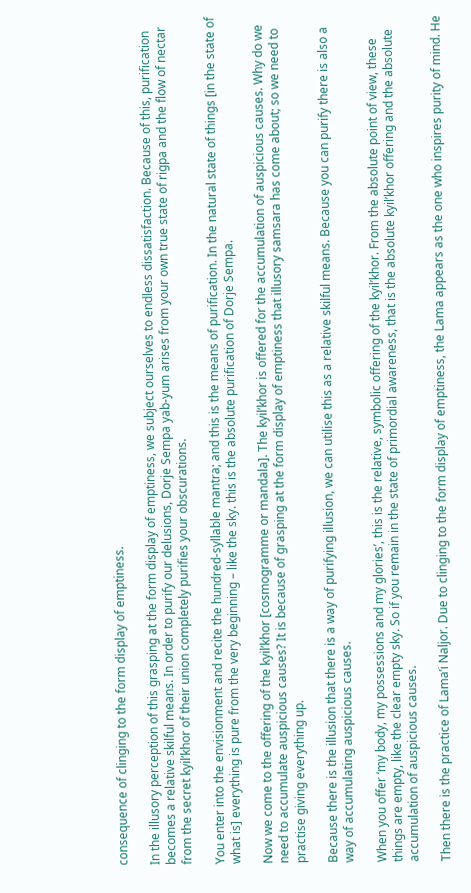consequence of clinging to the form display of emptiness.

In the illusory perception of this grasping at the form display of emptiness, we subject ourselves to endless dissatisfaction. Because of this, purification becomes a relative skilful means. In order to purify our delusions, Dorje Sempa yab-yum arises from your own true state of rigpa and the flow of nectar from the secret kyil’khor of their union completely purifies your obscurations.

You enter into the envisionment and recite the hundred-syllable mantra; and this is the means of purification. In the natural state of things [in the state of what is] everything is pure from the very beginning – like the sky. this is the absolute purification of Dorje Sempa.

Now we come to the offering of the kyil’khor [cosmogramme or mandala]. The kyil’khor is offered for the accumulation of auspicious causes. Why do we need to accumulate auspicious causes? It is because of grasping at the form display of emptiness that illusory samsara has come about; so we need to practise giving everything up.

Because there is the illusion that there is a way of purifying illusion, we can utilise this as a relative skilful means. Because you can purify there is also a way of accumulating auspicious causes.

When you offer ‘my body, my possessions and my glories’, this is the relative, symbolic offering of the kyil’khor. From the absolute point of view, these things are empty, like the clear empty sky. So if you remain in the state of primordial awareness, that is the absolute kyil’khor offering and the absolute accumulation of auspicious causes.

Then there is the practice of Lama’i Naljor. Due to clinging to the form display of emptiness, the Lama appears as the one who inspires purity of mind. He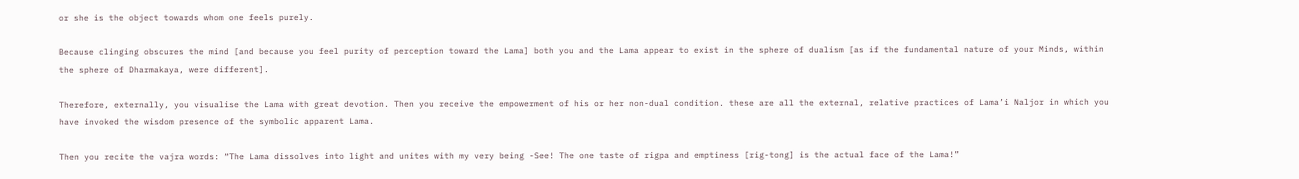or she is the object towards whom one feels purely.

Because clinging obscures the mind [and because you feel purity of perception toward the Lama] both you and the Lama appear to exist in the sphere of dualism [as if the fundamental nature of your Minds, within the sphere of Dharmakaya, were different].

Therefore, externally, you visualise the Lama with great devotion. Then you receive the empowerment of his or her non-dual condition. these are all the external, relative practices of Lama’i Naljor in which you have invoked the wisdom presence of the symbolic apparent Lama.

Then you recite the vajra words: “The Lama dissolves into light and unites with my very being -See! The one taste of rigpa and emptiness [rig-tong] is the actual face of the Lama!”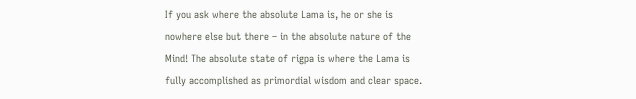If you ask where the absolute Lama is, he or she is nowhere else but there – in the absolute nature of the Mind! The absolute state of rigpa is where the Lama is fully accomplished as primordial wisdom and clear space.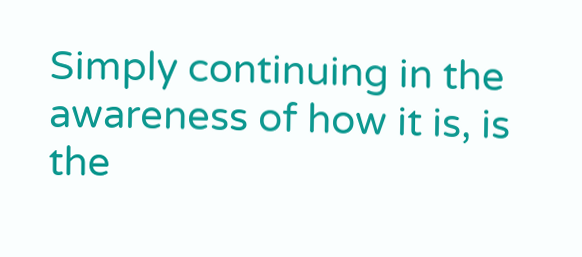Simply continuing in the awareness of how it is, is the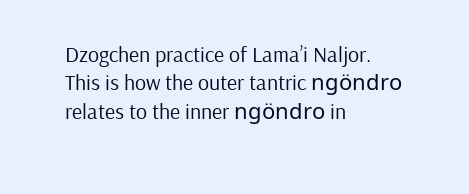Dzogchen practice of Lama’i Naljor.
This is how the outer tantric ngöndro relates to the inner ngöndro in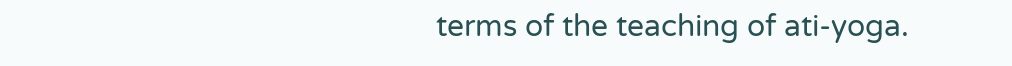terms of the teaching of ati-yoga.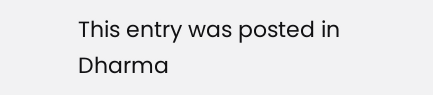This entry was posted in Dharma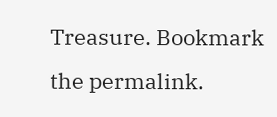Treasure. Bookmark the permalink.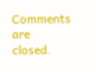Comments are closed.